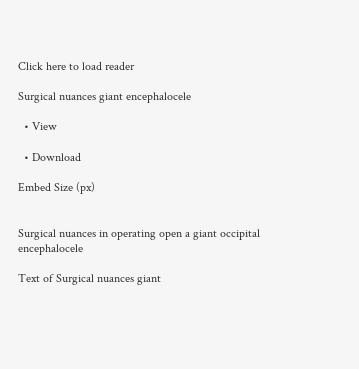Click here to load reader

Surgical nuances giant encephalocele

  • View

  • Download

Embed Size (px)


Surgical nuances in operating open a giant occipital encephalocele

Text of Surgical nuances giant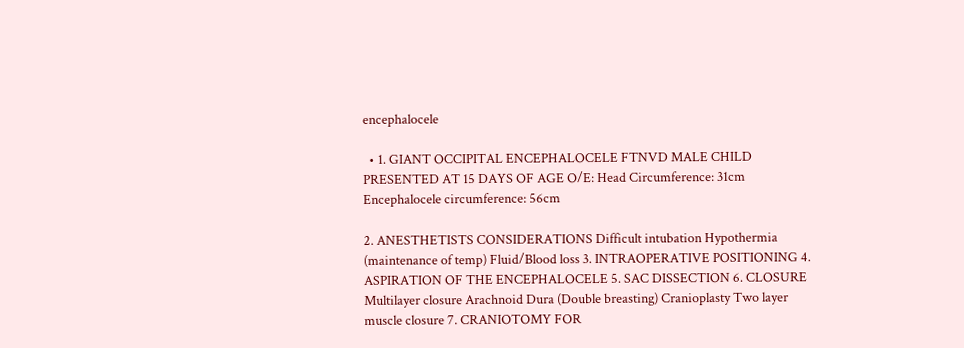encephalocele

  • 1. GIANT OCCIPITAL ENCEPHALOCELE FTNVD MALE CHILD PRESENTED AT 15 DAYS OF AGE O/E: Head Circumference: 31cm Encephalocele circumference: 56cm

2. ANESTHETISTS CONSIDERATIONS Difficult intubation Hypothermia (maintenance of temp) Fluid/Blood loss 3. INTRAOPERATIVE POSITIONING 4. ASPIRATION OF THE ENCEPHALOCELE 5. SAC DISSECTION 6. CLOSURE Multilayer closure Arachnoid Dura (Double breasting) Cranioplasty Two layer muscle closure 7. CRANIOTOMY FOR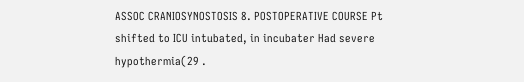ASSOC CRANIOSYNOSTOSIS 8. POSTOPERATIVE COURSE Pt shifted to ICU intubated, in incubater Had severe hypothermia(29 .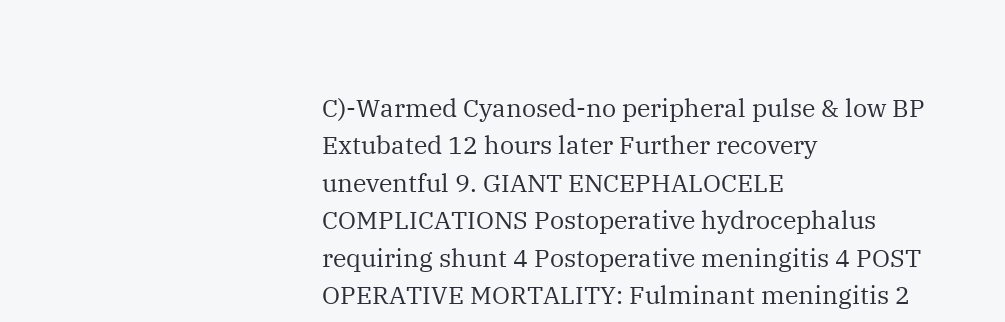C)-Warmed Cyanosed-no peripheral pulse & low BP Extubated 12 hours later Further recovery uneventful 9. GIANT ENCEPHALOCELE COMPLICATIONS Postoperative hydrocephalus requiring shunt 4 Postoperative meningitis 4 POST OPERATIVE MORTALITY: Fulminant meningitis 2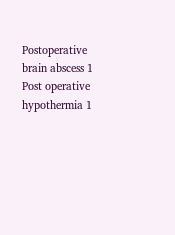Postoperative brain abscess 1 Post operative hypothermia 1